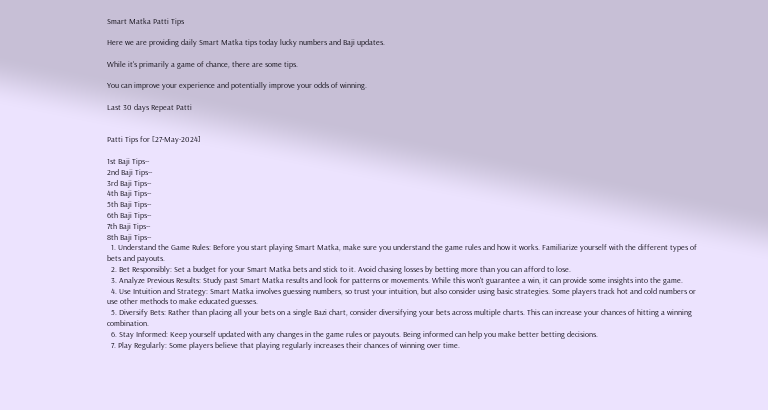Smart Matka Patti Tips

Here we are providing daily Smart Matka tips today lucky numbers and Baji updates.

While it's primarily a game of chance, there are some tips.

You can improve your experience and potentially improve your odds of winning.

Last 30 days Repeat Patti


Patti Tips for [27-May-2024]

1st Baji Tips--
2nd Baji Tips--
3rd Baji Tips--
4th Baji Tips--
5th Baji Tips--
6th Baji Tips--
7th Baji Tips--
8th Baji Tips--
  1. Understand the Game Rules: Before you start playing Smart Matka, make sure you understand the game rules and how it works. Familiarize yourself with the different types of bets and payouts.
  2. Bet Responsibly: Set a budget for your Smart Matka bets and stick to it. Avoid chasing losses by betting more than you can afford to lose.
  3. Analyze Previous Results: Study past Smart Matka results and look for patterns or movements. While this won't guarantee a win, it can provide some insights into the game.
  4. Use Intuition and Strategy: Smart Matka involves guessing numbers, so trust your intuition, but also consider using basic strategies. Some players track hot and cold numbers or use other methods to make educated guesses.
  5. Diversify Bets: Rather than placing all your bets on a single Bazi chart, consider diversifying your bets across multiple charts. This can increase your chances of hitting a winning combination.
  6. Stay Informed: Keep yourself updated with any changes in the game rules or payouts. Being informed can help you make better betting decisions.
  7. Play Regularly: Some players believe that playing regularly increases their chances of winning over time.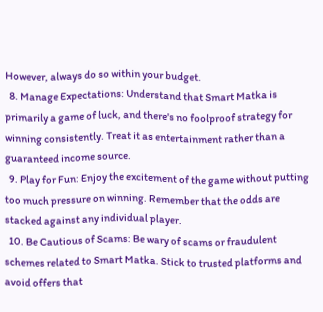However, always do so within your budget.
  8. Manage Expectations: Understand that Smart Matka is primarily a game of luck, and there's no foolproof strategy for winning consistently. Treat it as entertainment rather than a guaranteed income source.
  9. Play for Fun: Enjoy the excitement of the game without putting too much pressure on winning. Remember that the odds are stacked against any individual player.
  10. Be Cautious of Scams: Be wary of scams or fraudulent schemes related to Smart Matka. Stick to trusted platforms and avoid offers that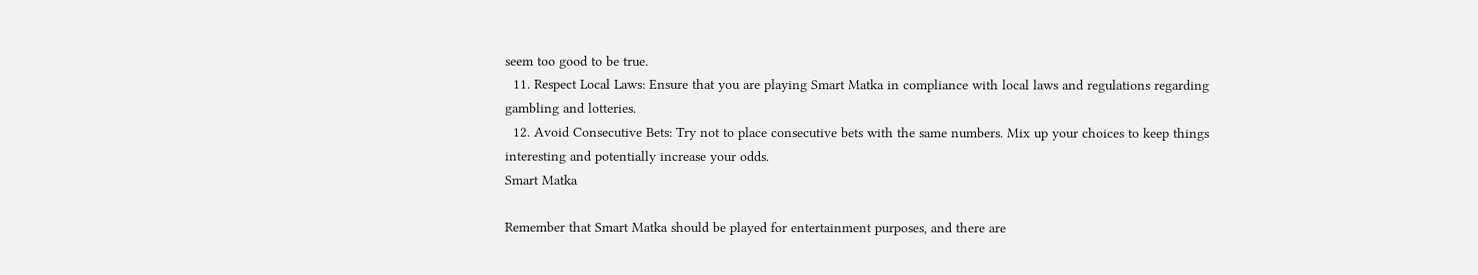seem too good to be true.
  11. Respect Local Laws: Ensure that you are playing Smart Matka in compliance with local laws and regulations regarding gambling and lotteries.
  12. Avoid Consecutive Bets: Try not to place consecutive bets with the same numbers. Mix up your choices to keep things interesting and potentially increase your odds.
Smart Matka

Remember that Smart Matka should be played for entertainment purposes, and there are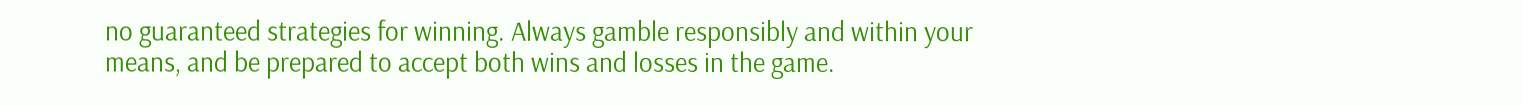no guaranteed strategies for winning. Always gamble responsibly and within your means, and be prepared to accept both wins and losses in the game.